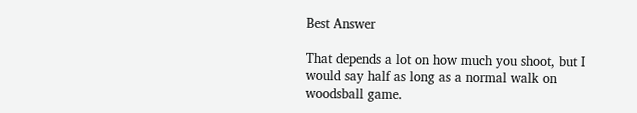Best Answer

That depends a lot on how much you shoot, but I would say half as long as a normal walk on woodsball game.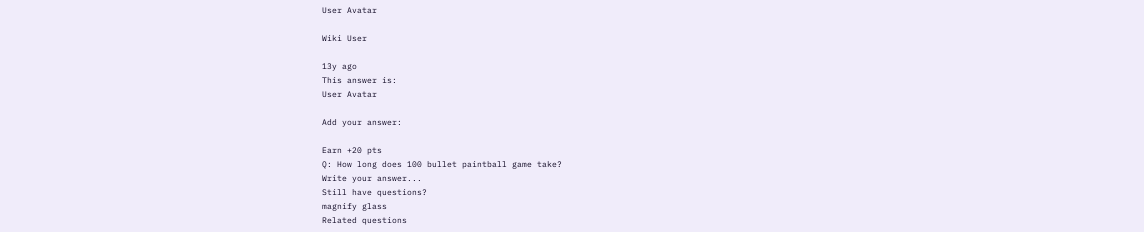User Avatar

Wiki User

13y ago
This answer is:
User Avatar

Add your answer:

Earn +20 pts
Q: How long does 100 bullet paintball game take?
Write your answer...
Still have questions?
magnify glass
Related questions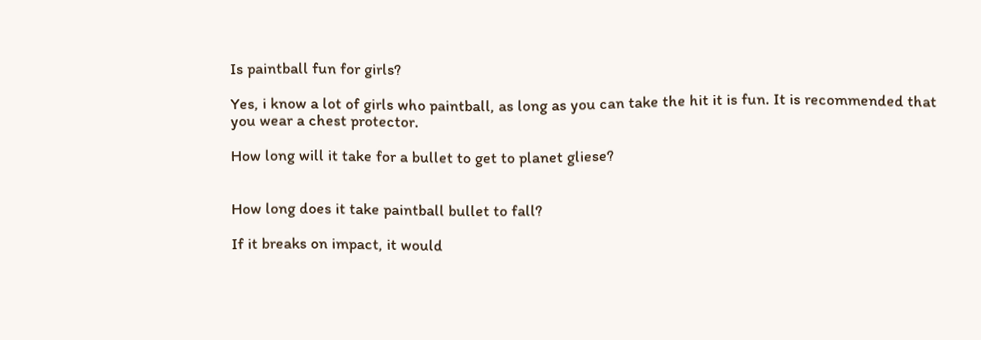Is paintball fun for girls?

Yes, i know a lot of girls who paintball, as long as you can take the hit it is fun. It is recommended that you wear a chest protector.

How long will it take for a bullet to get to planet gliese?


How long does it take paintball bullet to fall?

If it breaks on impact, it would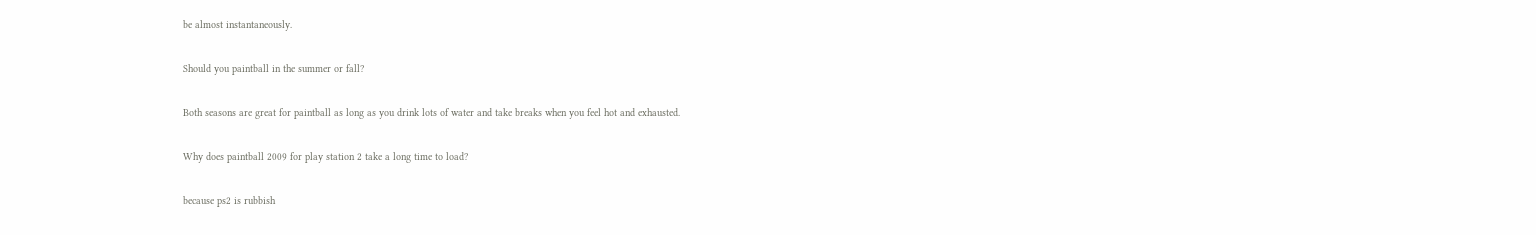be almost instantaneously.

Should you paintball in the summer or fall?

Both seasons are great for paintball as long as you drink lots of water and take breaks when you feel hot and exhausted.

Why does paintball 2009 for play station 2 take a long time to load?

because ps2 is rubbish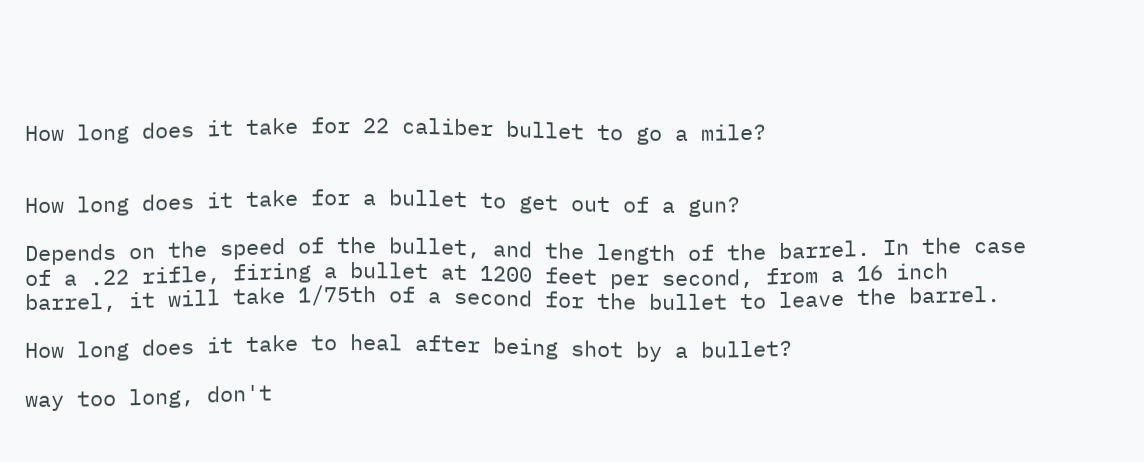How long does it take for 22 caliber bullet to go a mile?


How long does it take for a bullet to get out of a gun?

Depends on the speed of the bullet, and the length of the barrel. In the case of a .22 rifle, firing a bullet at 1200 feet per second, from a 16 inch barrel, it will take 1/75th of a second for the bullet to leave the barrel.

How long does it take to heal after being shot by a bullet?

way too long, don't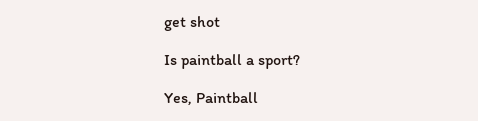get shot

Is paintball a sport?

Yes, Paintball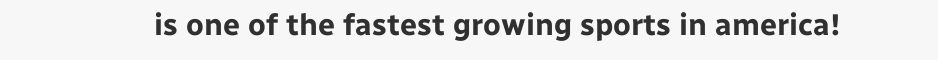is one of the fastest growing sports in america!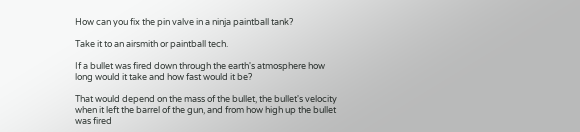How can you fix the pin valve in a ninja paintball tank?

Take it to an airsmith or paintball tech.

If a bullet was fired down through the earth's atmosphere how long would it take and how fast would it be?

That would depend on the mass of the bullet, the bullet's velocity when it left the barrel of the gun, and from how high up the bullet was fired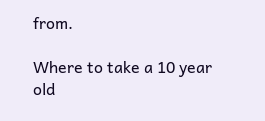from.

Where to take a 10 year old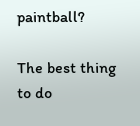paintball?

The best thing to do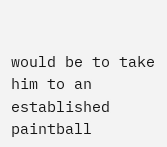would be to take him to an established paintball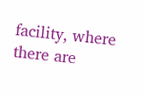facility, where there are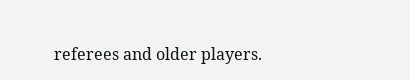referees and older players.